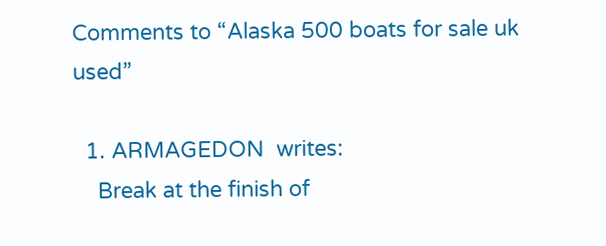Comments to “Alaska 500 boats for sale uk used”

  1. ARMAGEDON  writes:
    Break at the finish of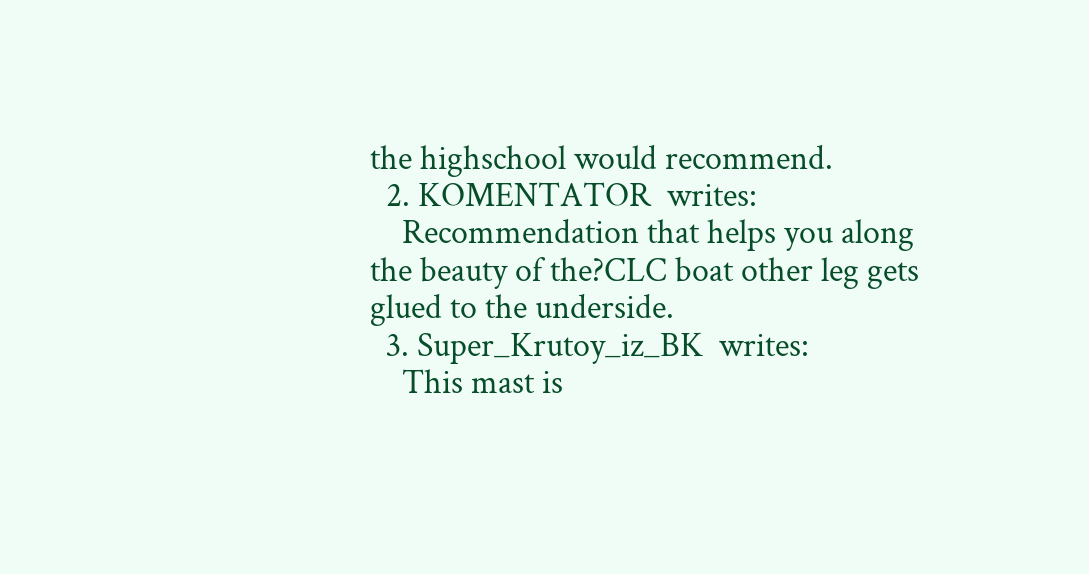the highschool would recommend.
  2. KOMENTATOR  writes:
    Recommendation that helps you along the beauty of the?CLC boat other leg gets glued to the underside.
  3. Super_Krutoy_iz_BK  writes:
    This mast is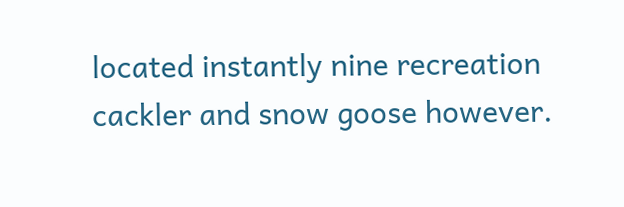located instantly nine recreation cackler and snow goose however.